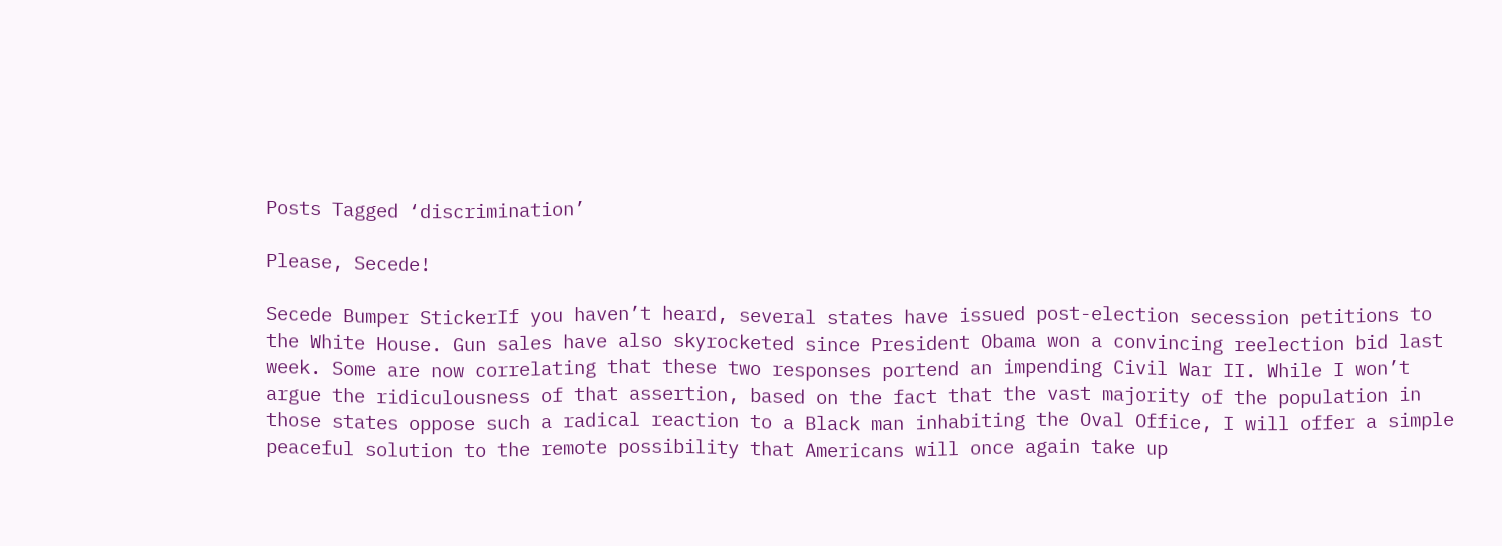Posts Tagged ‘discrimination’

Please, Secede!

Secede Bumper StickerIf you haven’t heard, several states have issued post-election secession petitions to the White House. Gun sales have also skyrocketed since President Obama won a convincing reelection bid last week. Some are now correlating that these two responses portend an impending Civil War II. While I won’t argue the ridiculousness of that assertion, based on the fact that the vast majority of the population in those states oppose such a radical reaction to a Black man inhabiting the Oval Office, I will offer a simple peaceful solution to the remote possibility that Americans will once again take up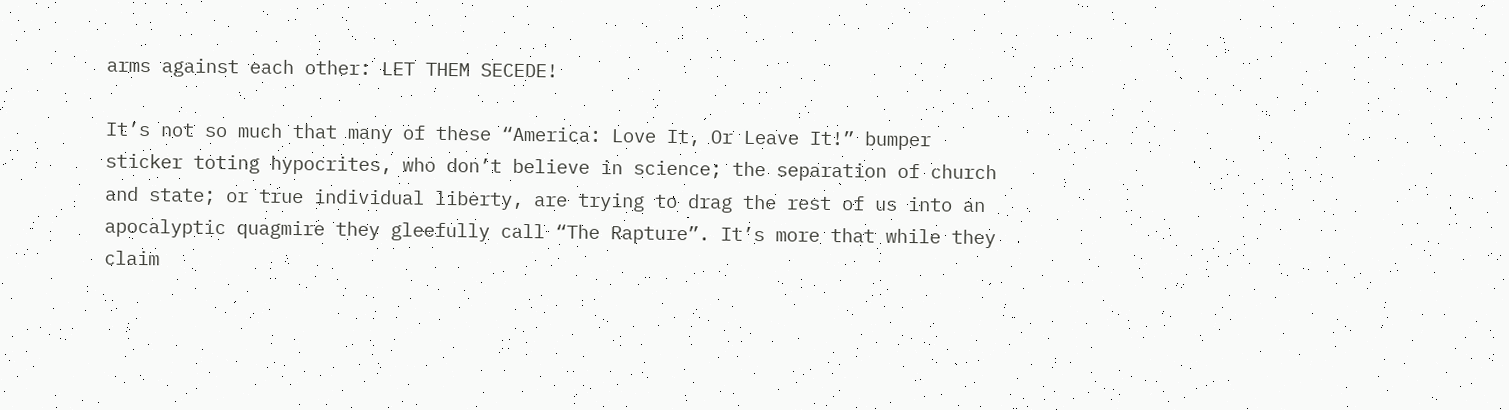arms against each other: LET THEM SECEDE!

It’s not so much that many of these “America: Love It, Or Leave It!” bumper sticker toting hypocrites, who don’t believe in science; the separation of church and state; or true individual liberty, are trying to drag the rest of us into an apocalyptic quagmire they gleefully call “The Rapture”. It’s more that while they claim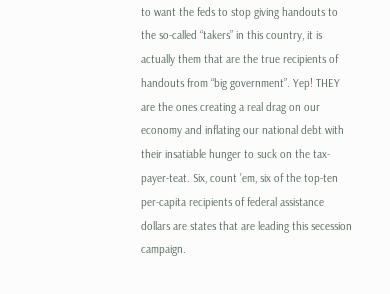to want the feds to stop giving handouts to the so-called “takers” in this country, it is actually them that are the true recipients of handouts from “big government”. Yep! THEY are the ones creating a real drag on our economy and inflating our national debt with their insatiable hunger to suck on the tax-payer-teat. Six, count ’em, six of the top-ten per-capita recipients of federal assistance dollars are states that are leading this secession campaign.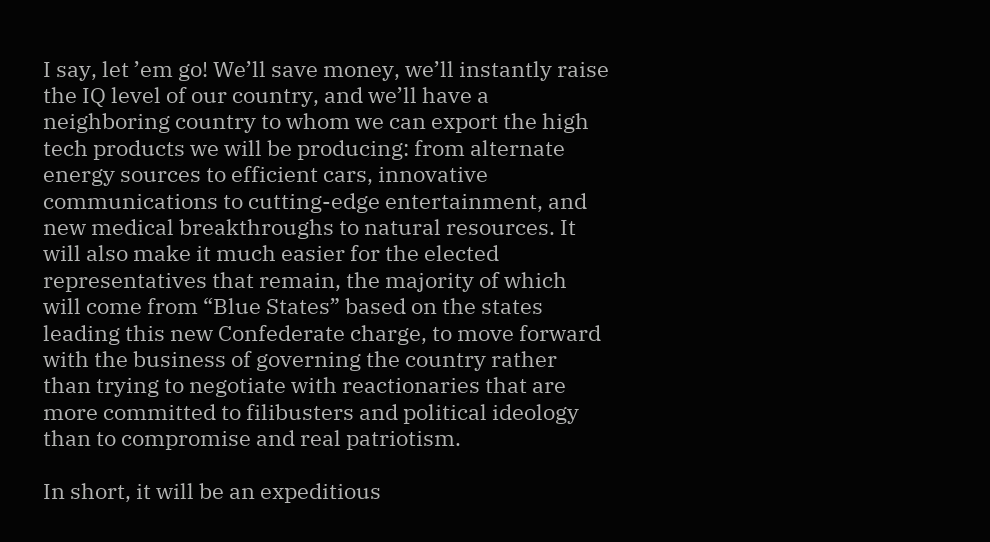I say, let ’em go! We’ll save money, we’ll instantly raise the IQ level of our country, and we’ll have a neighboring country to whom we can export the high tech products we will be producing: from alternate energy sources to efficient cars, innovative communications to cutting-edge entertainment, and new medical breakthroughs to natural resources. It will also make it much easier for the elected representatives that remain, the majority of which will come from “Blue States” based on the states leading this new Confederate charge, to move forward with the business of governing the country rather than trying to negotiate with reactionaries that are more committed to filibusters and political ideology than to compromise and real patriotism.

In short, it will be an expeditious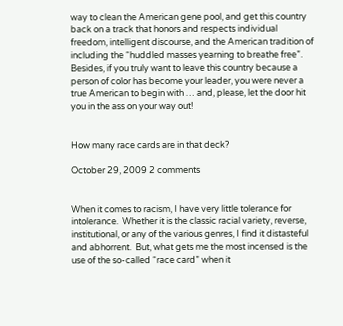way to clean the American gene pool, and get this country back on a track that honors and respects individual freedom, intelligent discourse, and the American tradition of including the “huddled masses yearning to breathe free”. Besides, if you truly want to leave this country because a person of color has become your leader, you were never a true American to begin with … and, please, let the door hit you in the ass on your way out!


How many race cards are in that deck?

October 29, 2009 2 comments


When it comes to racism, I have very little tolerance for intolerance.  Whether it is the classic racial variety, reverse, institutional, or any of the various genres, I find it distasteful and abhorrent.  But, what gets me the most incensed is the use of the so-called “race card” when it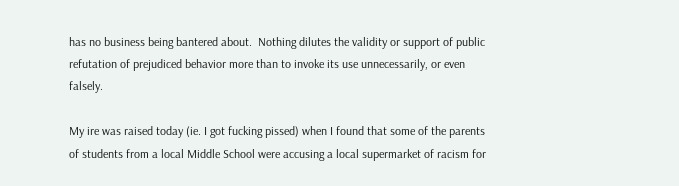has no business being bantered about.  Nothing dilutes the validity or support of public refutation of prejudiced behavior more than to invoke its use unnecessarily, or even falsely.

My ire was raised today (ie. I got fucking pissed) when I found that some of the parents of students from a local Middle School were accusing a local supermarket of racism for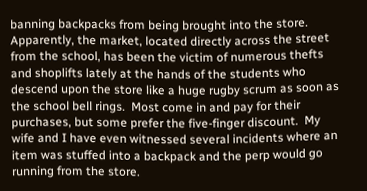banning backpacks from being brought into the store.  Apparently, the market, located directly across the street from the school, has been the victim of numerous thefts and shoplifts lately at the hands of the students who descend upon the store like a huge rugby scrum as soon as the school bell rings.  Most come in and pay for their purchases, but some prefer the five-finger discount.  My wife and I have even witnessed several incidents where an item was stuffed into a backpack and the perp would go running from the store.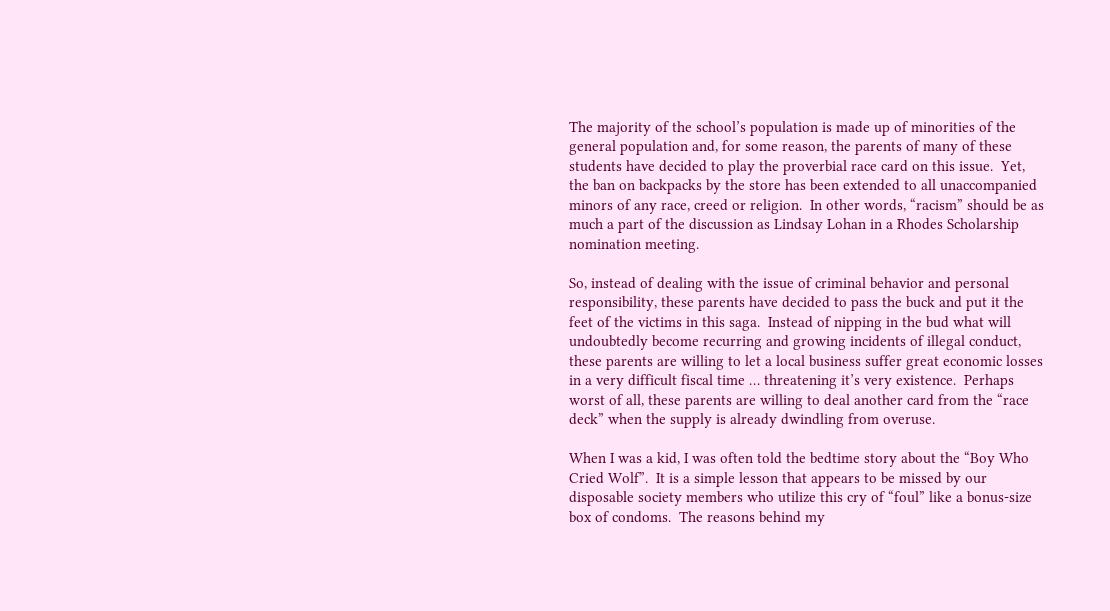The majority of the school’s population is made up of minorities of the general population and, for some reason, the parents of many of these students have decided to play the proverbial race card on this issue.  Yet, the ban on backpacks by the store has been extended to all unaccompanied minors of any race, creed or religion.  In other words, “racism” should be as much a part of the discussion as Lindsay Lohan in a Rhodes Scholarship nomination meeting.

So, instead of dealing with the issue of criminal behavior and personal responsibility, these parents have decided to pass the buck and put it the feet of the victims in this saga.  Instead of nipping in the bud what will undoubtedly become recurring and growing incidents of illegal conduct, these parents are willing to let a local business suffer great economic losses in a very difficult fiscal time … threatening it’s very existence.  Perhaps worst of all, these parents are willing to deal another card from the “race deck” when the supply is already dwindling from overuse.

When I was a kid, I was often told the bedtime story about the “Boy Who Cried Wolf”.  It is a simple lesson that appears to be missed by our disposable society members who utilize this cry of “foul” like a bonus-size box of condoms.  The reasons behind my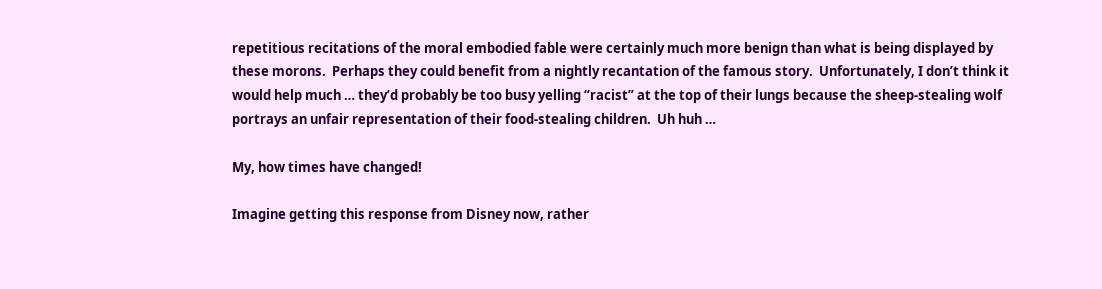repetitious recitations of the moral embodied fable were certainly much more benign than what is being displayed by these morons.  Perhaps they could benefit from a nightly recantation of the famous story.  Unfortunately, I don’t think it would help much … they’d probably be too busy yelling “racist” at the top of their lungs because the sheep-stealing wolf portrays an unfair representation of their food-stealing children.  Uh huh …

My, how times have changed!

Imagine getting this response from Disney now, rather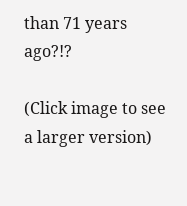than 71 years ago?!?

(Click image to see a larger version)